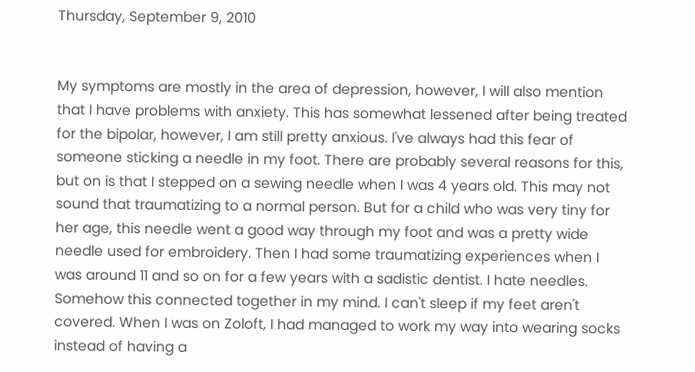Thursday, September 9, 2010


My symptoms are mostly in the area of depression, however, I will also mention that I have problems with anxiety. This has somewhat lessened after being treated for the bipolar, however, I am still pretty anxious. I've always had this fear of someone sticking a needle in my foot. There are probably several reasons for this, but on is that I stepped on a sewing needle when I was 4 years old. This may not sound that traumatizing to a normal person. But for a child who was very tiny for her age, this needle went a good way through my foot and was a pretty wide needle used for embroidery. Then I had some traumatizing experiences when I was around 11 and so on for a few years with a sadistic dentist. I hate needles. Somehow this connected together in my mind. I can't sleep if my feet aren't covered. When I was on Zoloft, I had managed to work my way into wearing socks instead of having a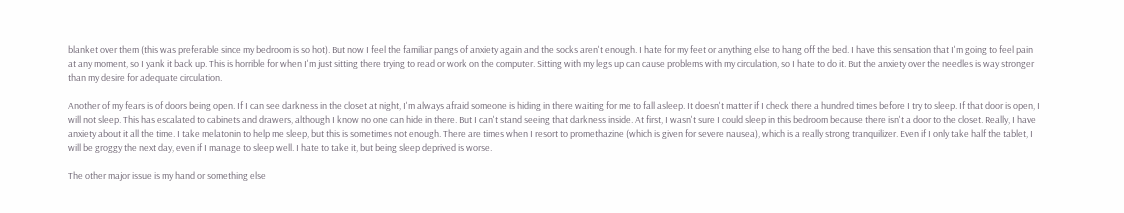blanket over them (this was preferable since my bedroom is so hot). But now I feel the familiar pangs of anxiety again and the socks aren't enough. I hate for my feet or anything else to hang off the bed. I have this sensation that I'm going to feel pain at any moment, so I yank it back up. This is horrible for when I'm just sitting there trying to read or work on the computer. Sitting with my legs up can cause problems with my circulation, so I hate to do it. But the anxiety over the needles is way stronger than my desire for adequate circulation.

Another of my fears is of doors being open. If I can see darkness in the closet at night, I'm always afraid someone is hiding in there waiting for me to fall asleep. It doesn't matter if I check there a hundred times before I try to sleep. If that door is open, I will not sleep. This has escalated to cabinets and drawers, although I know no one can hide in there. But I can't stand seeing that darkness inside. At first, I wasn't sure I could sleep in this bedroom because there isn't a door to the closet. Really, I have anxiety about it all the time. I take melatonin to help me sleep, but this is sometimes not enough. There are times when I resort to promethazine (which is given for severe nausea), which is a really strong tranquilizer. Even if I only take half the tablet, I will be groggy the next day, even if I manage to sleep well. I hate to take it, but being sleep deprived is worse.

The other major issue is my hand or something else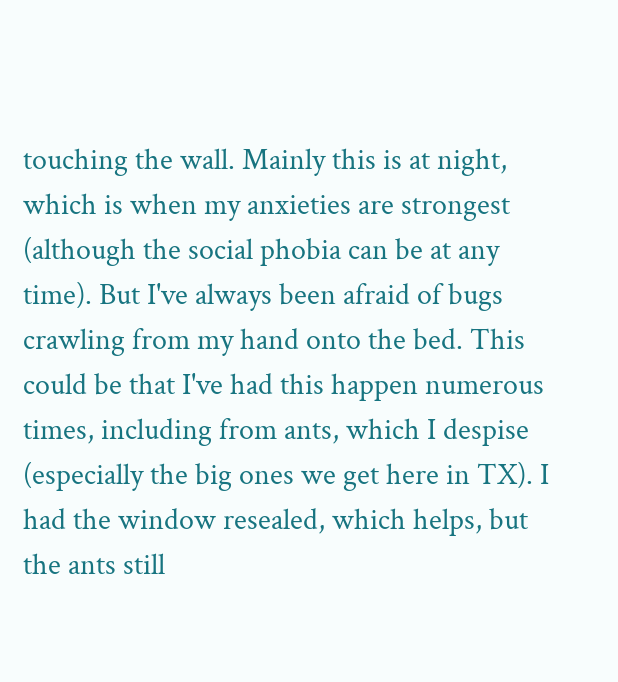touching the wall. Mainly this is at night, which is when my anxieties are strongest (although the social phobia can be at any time). But I've always been afraid of bugs crawling from my hand onto the bed. This could be that I've had this happen numerous times, including from ants, which I despise (especially the big ones we get here in TX). I had the window resealed, which helps, but the ants still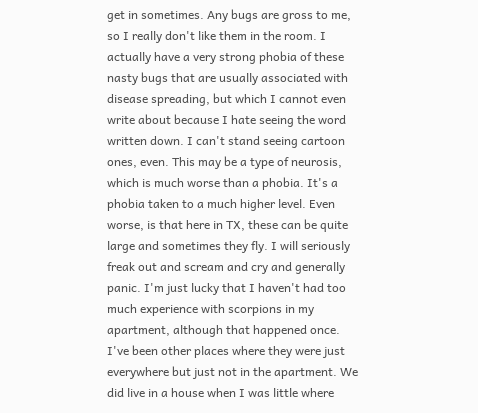get in sometimes. Any bugs are gross to me, so I really don't like them in the room. I actually have a very strong phobia of these nasty bugs that are usually associated with disease spreading, but which I cannot even write about because I hate seeing the word written down. I can't stand seeing cartoon ones, even. This may be a type of neurosis, which is much worse than a phobia. It's a phobia taken to a much higher level. Even worse, is that here in TX, these can be quite large and sometimes they fly. I will seriously freak out and scream and cry and generally panic. I'm just lucky that I haven't had too much experience with scorpions in my apartment, although that happened once. I've been other places where they were just everywhere but just not in the apartment. We did live in a house when I was little where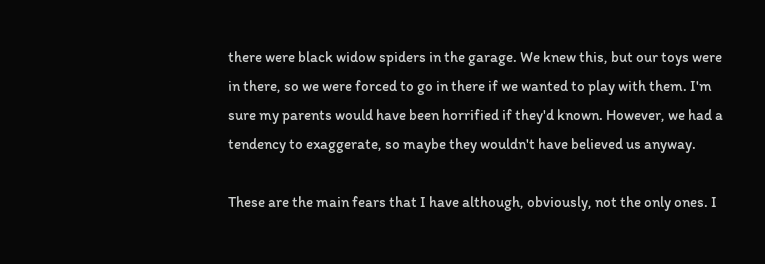there were black widow spiders in the garage. We knew this, but our toys were in there, so we were forced to go in there if we wanted to play with them. I'm sure my parents would have been horrified if they'd known. However, we had a tendency to exaggerate, so maybe they wouldn't have believed us anyway.

These are the main fears that I have although, obviously, not the only ones. I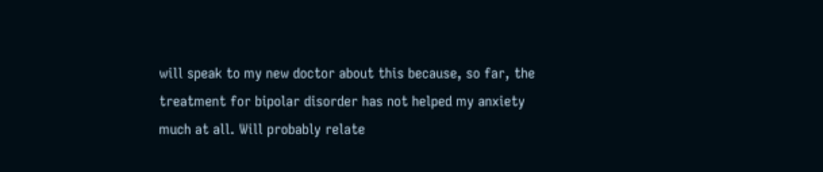will speak to my new doctor about this because, so far, the treatment for bipolar disorder has not helped my anxiety much at all. Will probably relate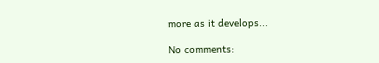more as it develops...

No comments: